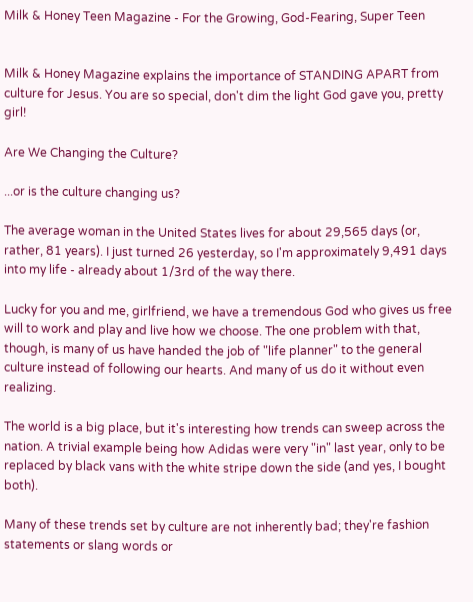Milk & Honey Teen Magazine - For the Growing, God-Fearing, Super Teen


Milk & Honey Magazine explains the importance of STANDING APART from culture for Jesus. You are so special, don't dim the light God gave you, pretty girl!

Are We Changing the Culture?

...or is the culture changing us?

The average woman in the United States lives for about 29,565 days (or, rather, 81 years). I just turned 26 yesterday, so I'm approximately 9,491 days into my life - already about 1/3rd of the way there.

Lucky for you and me, girlfriend, we have a tremendous God who gives us free will to work and play and live how we choose. The one problem with that, though, is many of us have handed the job of "life planner" to the general culture instead of following our hearts. And many of us do it without even realizing.

The world is a big place, but it's interesting how trends can sweep across the nation. A trivial example being how Adidas were very "in" last year, only to be replaced by black vans with the white stripe down the side (and yes, I bought both).

Many of these trends set by culture are not inherently bad; they're fashion statements or slang words or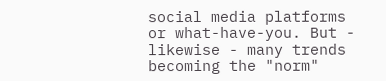social media platforms or what-have-you. But - likewise - many trends becoming the "norm"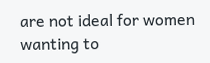are not ideal for women wanting to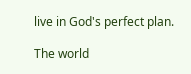live in God's perfect plan.

The world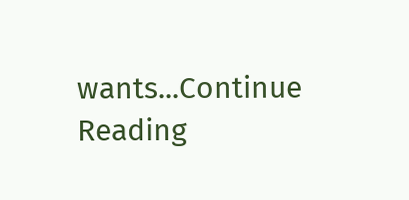wants...Continue Reading